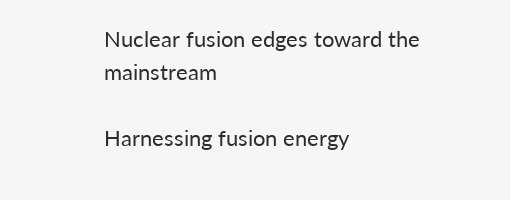Nuclear fusion edges toward the mainstream

Harnessing fusion energy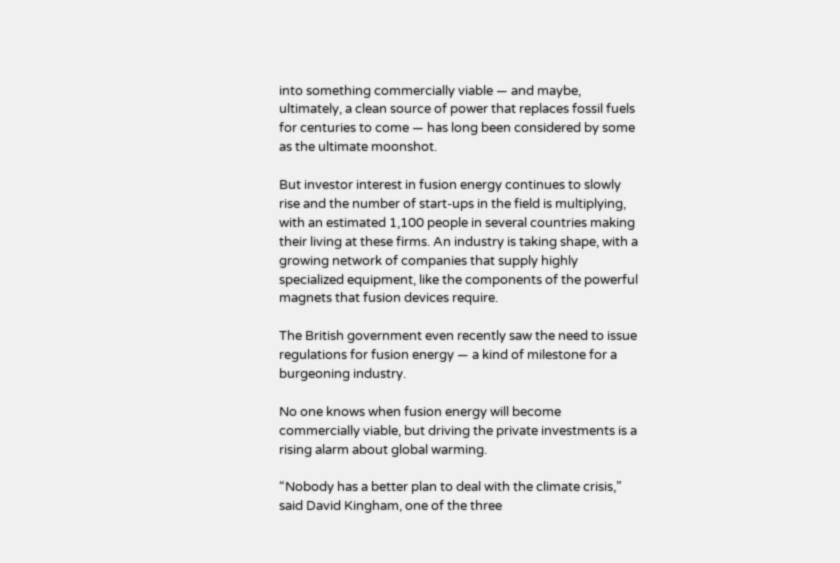into something commercially viable — and maybe, ultimately, a clean source of power that replaces fossil fuels for centuries to come — has long been considered by some as the ultimate moonshot.

But investor interest in fusion energy continues to slowly rise and the number of start-ups in the field is multiplying, with an estimated 1,100 people in several countries making their living at these firms. An industry is taking shape, with a growing network of companies that supply highly specialized equipment, like the components of the powerful magnets that fusion devices require.

The British government even recently saw the need to issue regulations for fusion energy — a kind of milestone for a burgeoning industry.

No one knows when fusion energy will become commercially viable, but driving the private investments is a rising alarm about global warming.

“Nobody has a better plan to deal with the climate crisis,” said David Kingham, one of the three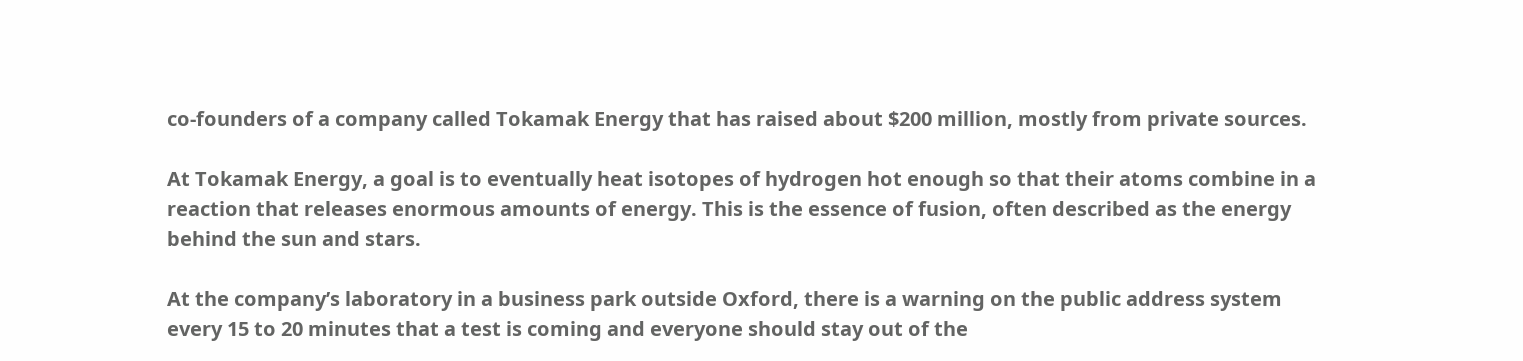co-founders of a company called Tokamak Energy that has raised about $200 million, mostly from private sources.

At Tokamak Energy, a goal is to eventually heat isotopes of hydrogen hot enough so that their atoms combine in a reaction that releases enormous amounts of energy. This is the essence of fusion, often described as the energy behind the sun and stars.

At the company’s laboratory in a business park outside Oxford, there is a warning on the public address system every 15 to 20 minutes that a test is coming and everyone should stay out of the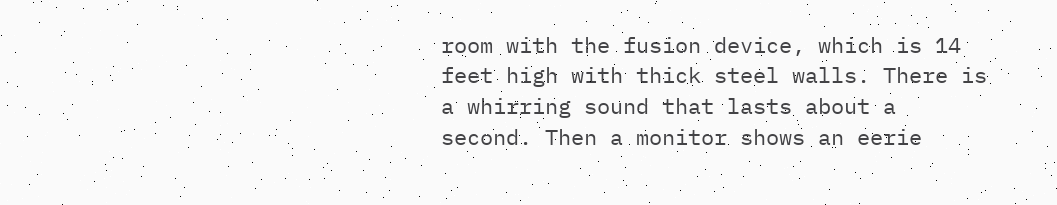room with the fusion device, which is 14 feet high with thick steel walls. There is a whirring sound that lasts about a second. Then a monitor shows an eerie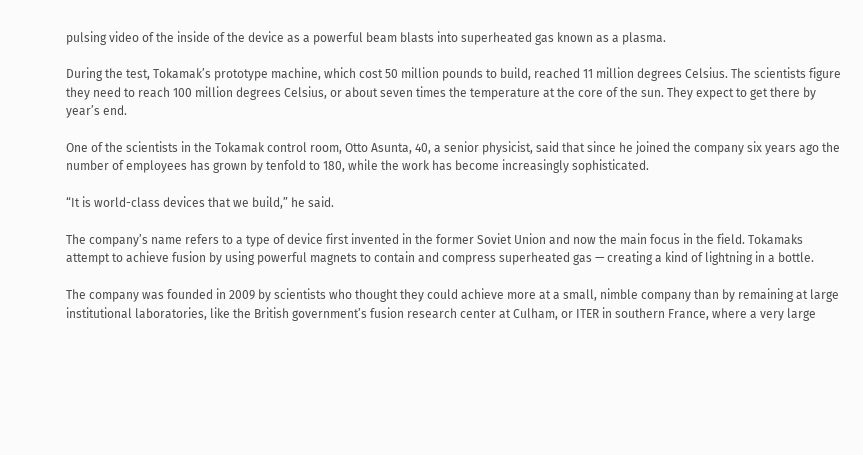pulsing video of the inside of the device as a powerful beam blasts into superheated gas known as a plasma.

During the test, Tokamak’s prototype machine, which cost 50 million pounds to build, reached 11 million degrees Celsius. The scientists figure they need to reach 100 million degrees Celsius, or about seven times the temperature at the core of the sun. They expect to get there by year’s end.

One of the scientists in the Tokamak control room, Otto Asunta, 40, a senior physicist, said that since he joined the company six years ago the number of employees has grown by tenfold to 180, while the work has become increasingly sophisticated.

“It is world-class devices that we build,” he said.

The company’s name refers to a type of device first invented in the former Soviet Union and now the main focus in the field. Tokamaks attempt to achieve fusion by using powerful magnets to contain and compress superheated gas — creating a kind of lightning in a bottle.

The company was founded in 2009 by scientists who thought they could achieve more at a small, nimble company than by remaining at large institutional laboratories, like the British government’s fusion research center at Culham, or ITER in southern France, where a very large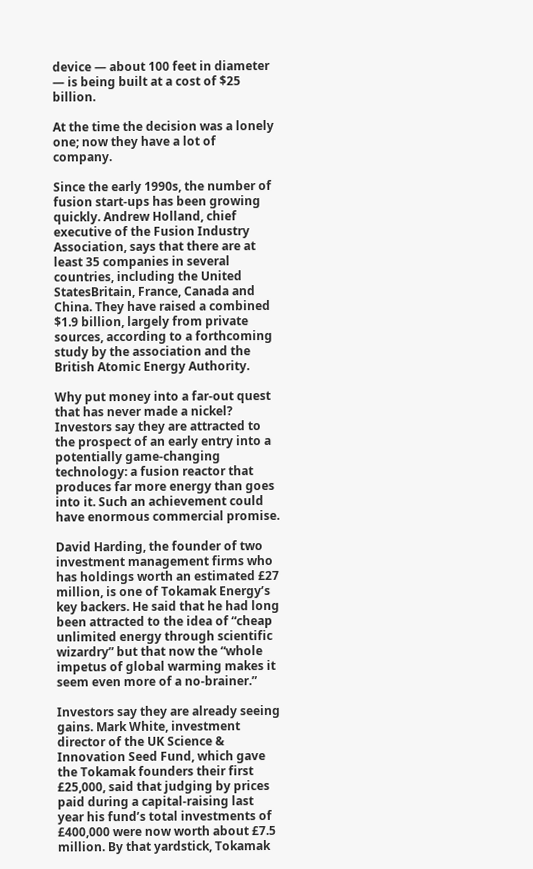device — about 100 feet in diameter — is being built at a cost of $25 billion.

At the time the decision was a lonely one; now they have a lot of company.

Since the early 1990s, the number of fusion start-ups has been growing quickly. Andrew Holland, chief executive of the Fusion Industry Association, says that there are at least 35 companies in several countries, including the United StatesBritain, France, Canada and China. They have raised a combined $1.9 billion, largely from private sources, according to a forthcoming study by the association and the British Atomic Energy Authority.

Why put money into a far-out quest that has never made a nickel? Investors say they are attracted to the prospect of an early entry into a potentially game-changing technology: a fusion reactor that produces far more energy than goes into it. Such an achievement could have enormous commercial promise.

David Harding, the founder of two investment management firms who has holdings worth an estimated £27 million, is one of Tokamak Energy’s key backers. He said that he had long been attracted to the idea of “cheap unlimited energy through scientific wizardry” but that now the “whole impetus of global warming makes it seem even more of a no-brainer.”

Investors say they are already seeing gains. Mark White, investment director of the UK Science & Innovation Seed Fund, which gave the Tokamak founders their first £25,000, said that judging by prices paid during a capital-raising last year his fund’s total investments of £400,000 were now worth about £7.5 million. By that yardstick, Tokamak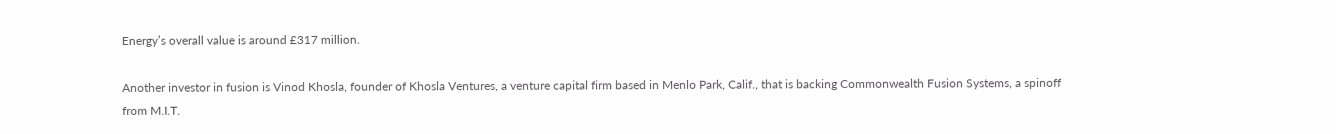Energy’s overall value is around £317 million.

Another investor in fusion is Vinod Khosla, founder of Khosla Ventures, a venture capital firm based in Menlo Park, Calif., that is backing Commonwealth Fusion Systems, a spinoff from M.I.T.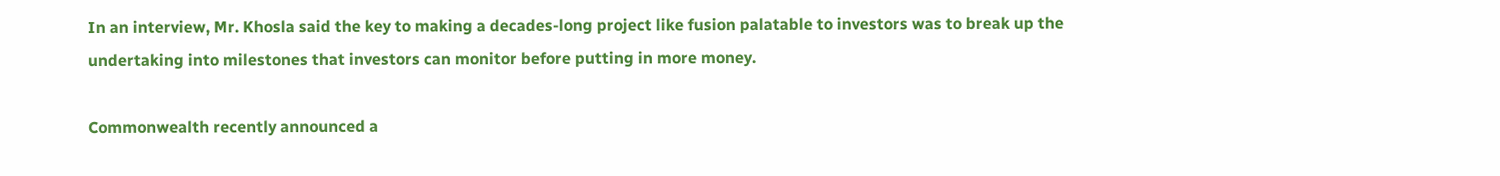In an interview, Mr. Khosla said the key to making a decades-long project like fusion palatable to investors was to break up the undertaking into milestones that investors can monitor before putting in more money.

Commonwealth recently announced a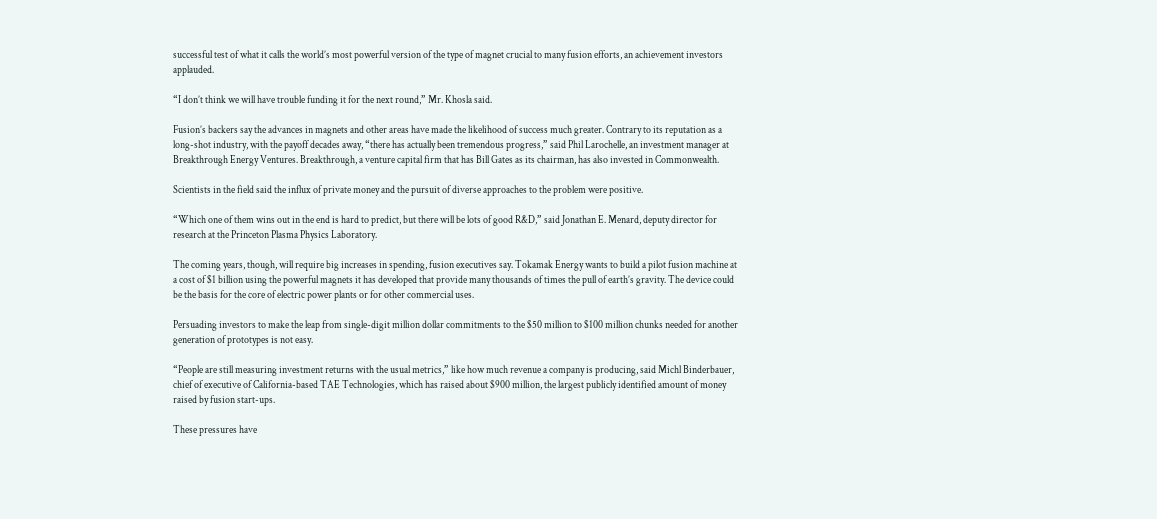successful test of what it calls the world’s most powerful version of the type of magnet crucial to many fusion efforts, an achievement investors applauded.

“I don’t think we will have trouble funding it for the next round,” Mr. Khosla said.

Fusion’s backers say the advances in magnets and other areas have made the likelihood of success much greater. Contrary to its reputation as a long-shot industry, with the payoff decades away, “there has actually been tremendous progress,” said Phil Larochelle, an investment manager at Breakthrough Energy Ventures. Breakthrough, a venture capital firm that has Bill Gates as its chairman, has also invested in Commonwealth.

Scientists in the field said the influx of private money and the pursuit of diverse approaches to the problem were positive.

“Which one of them wins out in the end is hard to predict, but there will be lots of good R&D,” said Jonathan E. Menard, deputy director for research at the Princeton Plasma Physics Laboratory.

The coming years, though, will require big increases in spending, fusion executives say. Tokamak Energy wants to build a pilot fusion machine at a cost of $1 billion using the powerful magnets it has developed that provide many thousands of times the pull of earth’s gravity. The device could be the basis for the core of electric power plants or for other commercial uses.

Persuading investors to make the leap from single-digit million dollar commitments to the $50 million to $100 million chunks needed for another generation of prototypes is not easy.

“People are still measuring investment returns with the usual metrics,” like how much revenue a company is producing, said Michl Binderbauer, chief of executive of California-based TAE Technologies, which has raised about $900 million, the largest publicly identified amount of money raised by fusion start-ups.

These pressures have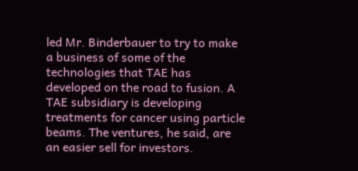led Mr. Binderbauer to try to make a business of some of the technologies that TAE has developed on the road to fusion. A TAE subsidiary is developing treatments for cancer using particle beams. The ventures, he said, are an easier sell for investors.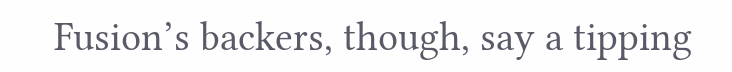Fusion’s backers, though, say a tipping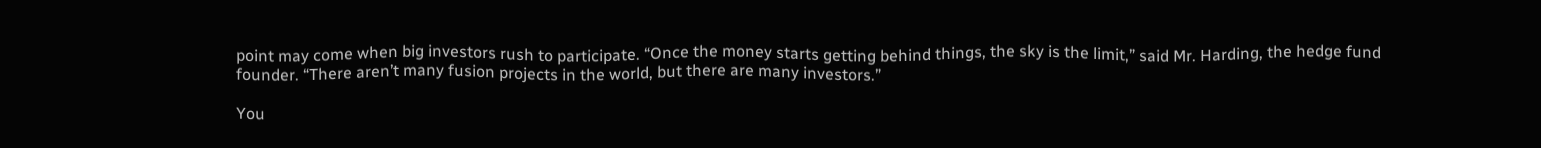point may come when big investors rush to participate. “Once the money starts getting behind things, the sky is the limit,” said Mr. Harding, the hedge fund founder. “There aren’t many fusion projects in the world, but there are many investors.”

You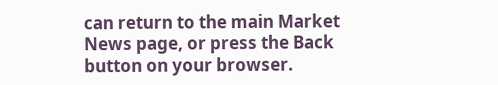can return to the main Market News page, or press the Back button on your browser.